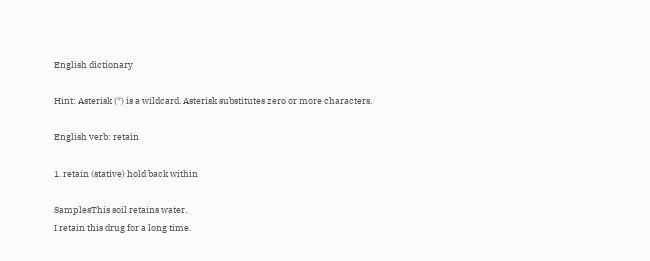English dictionary

Hint: Asterisk (*) is a wildcard. Asterisk substitutes zero or more characters.

English verb: retain

1. retain (stative) hold back within

SamplesThis soil retains water.
I retain this drug for a long time.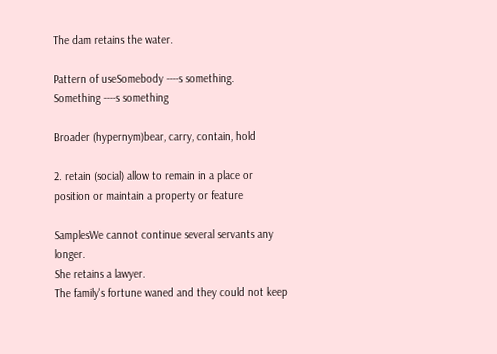The dam retains the water.

Pattern of useSomebody ----s something.
Something ----s something

Broader (hypernym)bear, carry, contain, hold

2. retain (social) allow to remain in a place or position or maintain a property or feature

SamplesWe cannot continue several servants any longer.
She retains a lawyer.
The family's fortune waned and they could not keep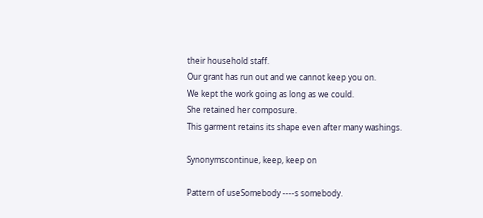their household staff.
Our grant has run out and we cannot keep you on.
We kept the work going as long as we could.
She retained her composure.
This garment retains its shape even after many washings.

Synonymscontinue, keep, keep on

Pattern of useSomebody ----s somebody.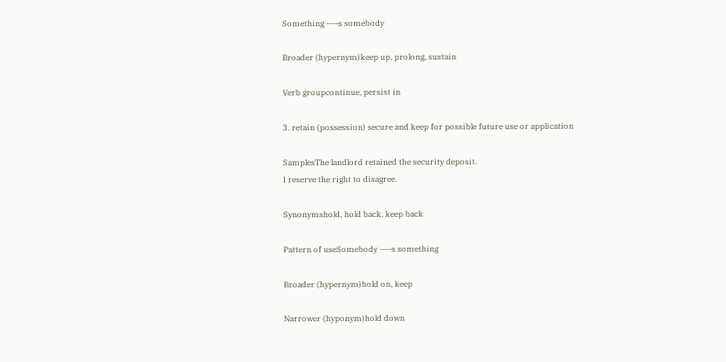Something ----s somebody

Broader (hypernym)keep up, prolong, sustain

Verb groupcontinue, persist in

3. retain (possession) secure and keep for possible future use or application

SamplesThe landlord retained the security deposit.
I reserve the right to disagree.

Synonymshold, hold back, keep back

Pattern of useSomebody ----s something

Broader (hypernym)hold on, keep

Narrower (hyponym)hold down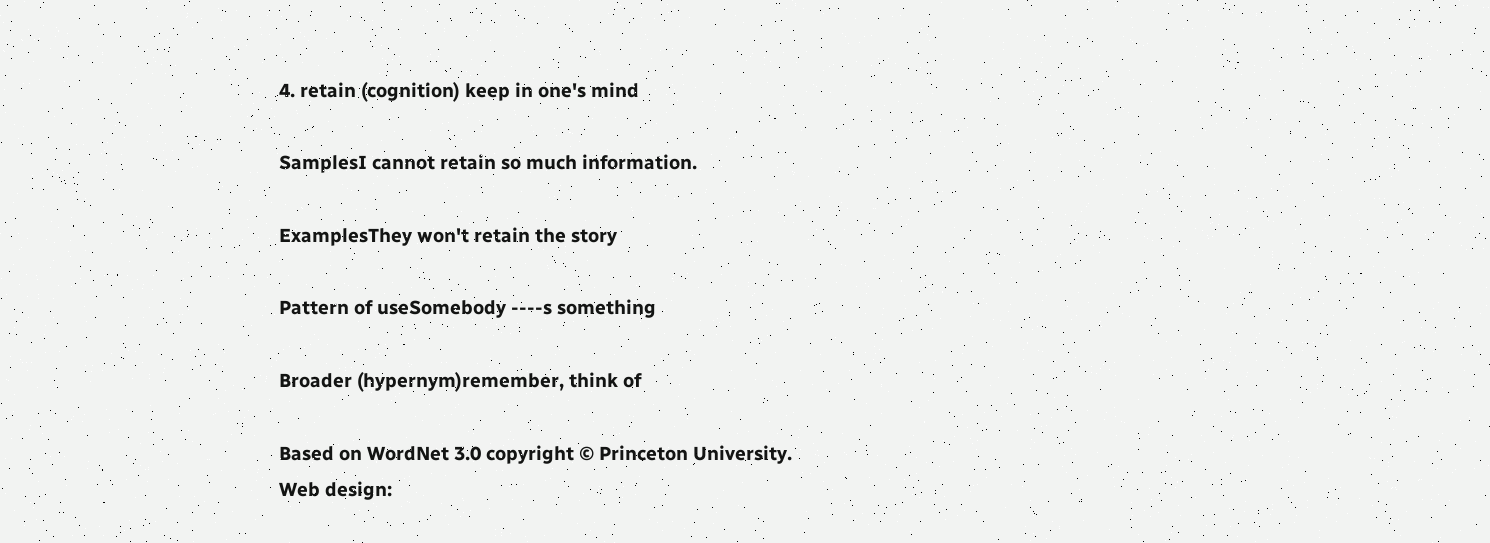4. retain (cognition) keep in one's mind

SamplesI cannot retain so much information.

ExamplesThey won't retain the story

Pattern of useSomebody ----s something

Broader (hypernym)remember, think of

Based on WordNet 3.0 copyright © Princeton University.
Web design: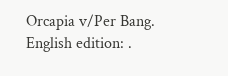Orcapia v/Per Bang. English edition: .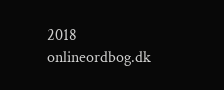2018 onlineordbog.dk